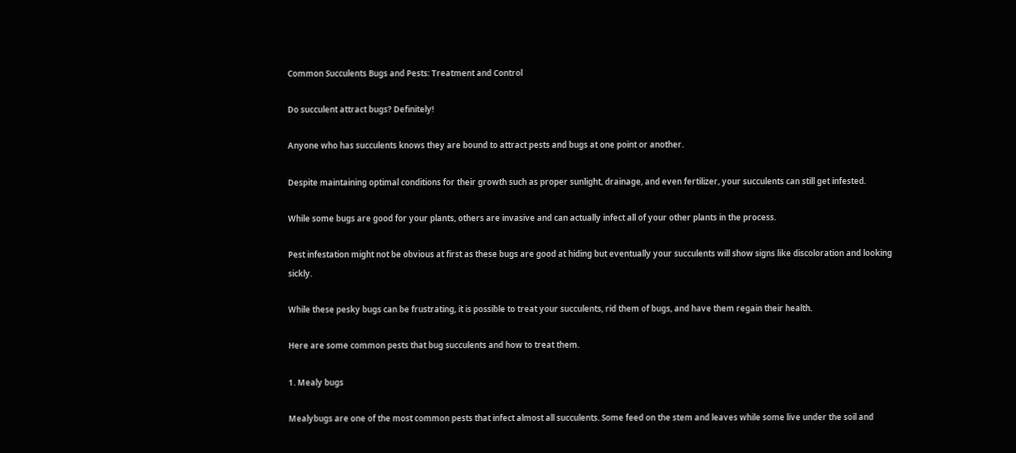Common Succulents Bugs and Pests: Treatment and Control

Do succulent attract bugs? Definitely!

Anyone who has succulents knows they are bound to attract pests and bugs at one point or another.

Despite maintaining optimal conditions for their growth such as proper sunlight, drainage, and even fertilizer, your succulents can still get infested.

While some bugs are good for your plants, others are invasive and can actually infect all of your other plants in the process.

Pest infestation might not be obvious at first as these bugs are good at hiding but eventually your succulents will show signs like discoloration and looking sickly.

While these pesky bugs can be frustrating, it is possible to treat your succulents, rid them of bugs, and have them regain their health.

Here are some common pests that bug succulents and how to treat them.

1. Mealy bugs

Mealybugs are one of the most common pests that infect almost all succulents. Some feed on the stem and leaves while some live under the soil and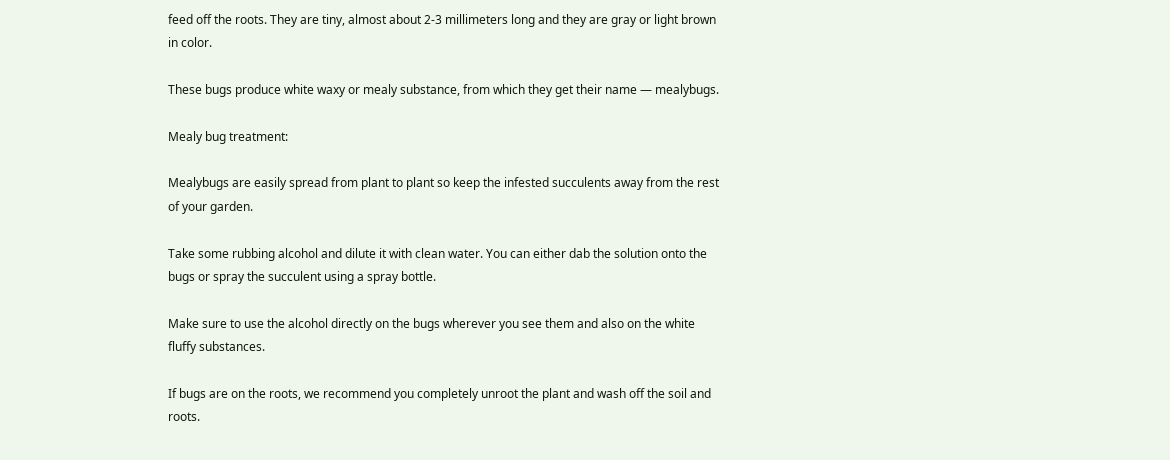feed off the roots. They are tiny, almost about 2-3 millimeters long and they are gray or light brown in color.

These bugs produce white waxy or mealy substance, from which they get their name — mealybugs.

Mealy bug treatment:

Mealybugs are easily spread from plant to plant so keep the infested succulents away from the rest of your garden.

Take some rubbing alcohol and dilute it with clean water. You can either dab the solution onto the bugs or spray the succulent using a spray bottle.

Make sure to use the alcohol directly on the bugs wherever you see them and also on the white fluffy substances.

If bugs are on the roots, we recommend you completely unroot the plant and wash off the soil and roots.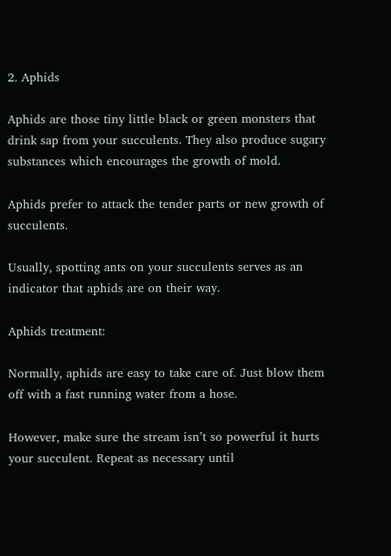2. Aphids

Aphids are those tiny little black or green monsters that drink sap from your succulents. They also produce sugary substances which encourages the growth of mold.

Aphids prefer to attack the tender parts or new growth of succulents.

Usually, spotting ants on your succulents serves as an indicator that aphids are on their way.

Aphids treatment:

Normally, aphids are easy to take care of. Just blow them off with a fast running water from a hose.

However, make sure the stream isn’t so powerful it hurts your succulent. Repeat as necessary until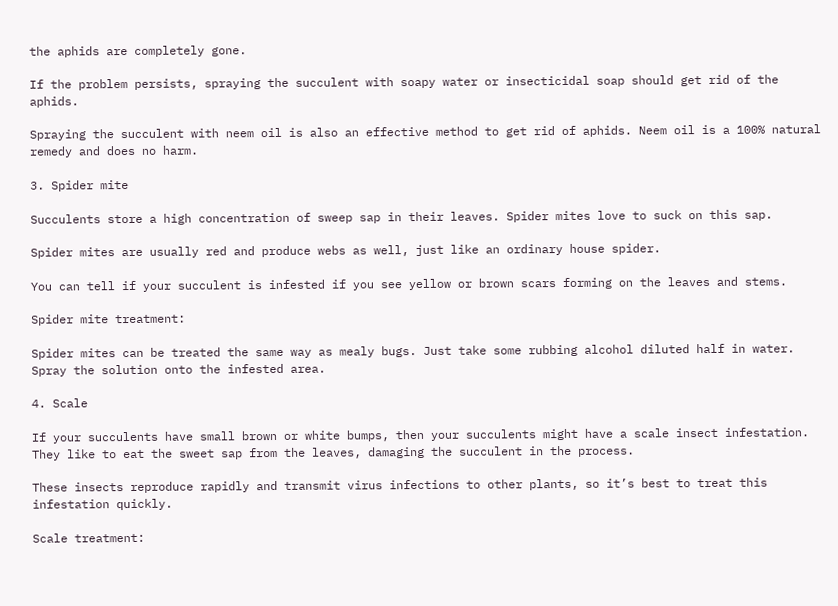the aphids are completely gone.

If the problem persists, spraying the succulent with soapy water or insecticidal soap should get rid of the aphids.

Spraying the succulent with neem oil is also an effective method to get rid of aphids. Neem oil is a 100% natural remedy and does no harm.

3. Spider mite

Succulents store a high concentration of sweep sap in their leaves. Spider mites love to suck on this sap.

Spider mites are usually red and produce webs as well, just like an ordinary house spider.

You can tell if your succulent is infested if you see yellow or brown scars forming on the leaves and stems.

Spider mite treatment:

Spider mites can be treated the same way as mealy bugs. Just take some rubbing alcohol diluted half in water. Spray the solution onto the infested area.

4. Scale

If your succulents have small brown or white bumps, then your succulents might have a scale insect infestation. They like to eat the sweet sap from the leaves, damaging the succulent in the process.

These insects reproduce rapidly and transmit virus infections to other plants, so it’s best to treat this infestation quickly.

Scale treatment: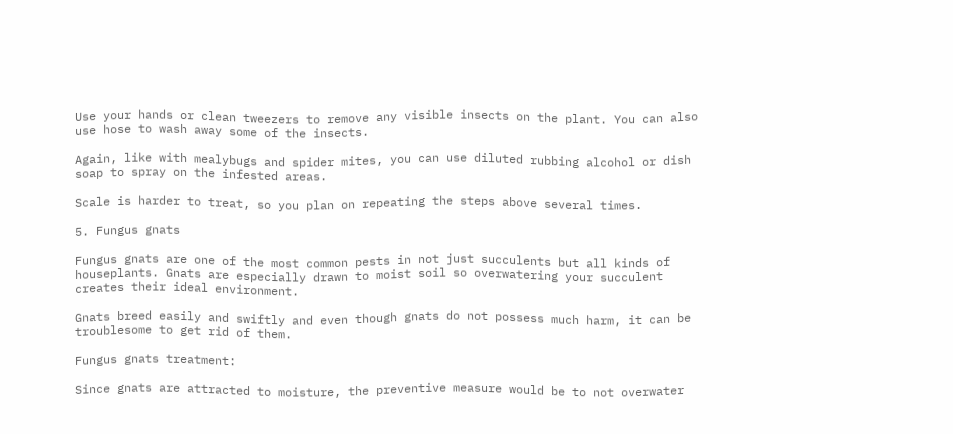Use your hands or clean tweezers to remove any visible insects on the plant. You can also use hose to wash away some of the insects.

Again, like with mealybugs and spider mites, you can use diluted rubbing alcohol or dish soap to spray on the infested areas.

Scale is harder to treat, so you plan on repeating the steps above several times.

5. Fungus gnats

Fungus gnats are one of the most common pests in not just succulents but all kinds of houseplants. Gnats are especially drawn to moist soil so overwatering your succulent creates their ideal environment.

Gnats breed easily and swiftly and even though gnats do not possess much harm, it can be troublesome to get rid of them.

Fungus gnats treatment:

Since gnats are attracted to moisture, the preventive measure would be to not overwater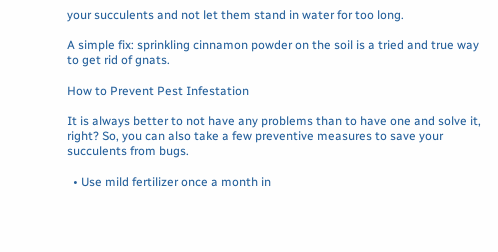your succulents and not let them stand in water for too long.

A simple fix: sprinkling cinnamon powder on the soil is a tried and true way to get rid of gnats.

How to Prevent Pest Infestation

It is always better to not have any problems than to have one and solve it, right? So, you can also take a few preventive measures to save your succulents from bugs.

  • Use mild fertilizer once a month in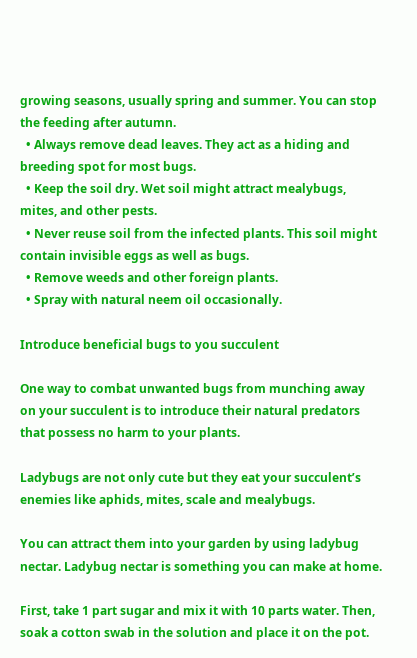growing seasons, usually spring and summer. You can stop the feeding after autumn.
  • Always remove dead leaves. They act as a hiding and breeding spot for most bugs.
  • Keep the soil dry. Wet soil might attract mealybugs, mites, and other pests.
  • Never reuse soil from the infected plants. This soil might contain invisible eggs as well as bugs.
  • Remove weeds and other foreign plants.
  • Spray with natural neem oil occasionally.

Introduce beneficial bugs to you succulent

One way to combat unwanted bugs from munching away on your succulent is to introduce their natural predators that possess no harm to your plants.

Ladybugs are not only cute but they eat your succulent’s enemies like aphids, mites, scale and mealybugs.

You can attract them into your garden by using ladybug nectar. Ladybug nectar is something you can make at home.

First, take 1 part sugar and mix it with 10 parts water. Then, soak a cotton swab in the solution and place it on the pot.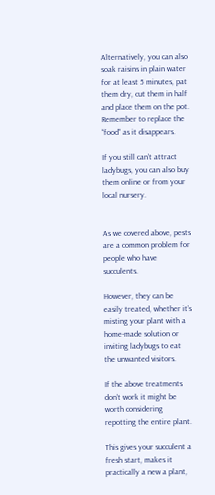Alternatively, you can also soak raisins in plain water for at least 5 minutes, pat them dry, cut them in half and place them on the pot. Remember to replace the “food” as it disappears.

If you still can’t attract ladybugs, you can also buy them online or from your local nursery.


As we covered above, pests are a common problem for people who have succulents.

However, they can be easily treated, whether it’s misting your plant with a home-made solution or inviting ladybugs to eat the unwanted visitors.

If the above treatments don’t work it might be worth considering repotting the entire plant.

This gives your succulent a fresh start, makes it practically a new a plant,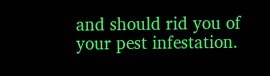and should rid you of your pest infestation.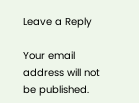Leave a Reply

Your email address will not be published.